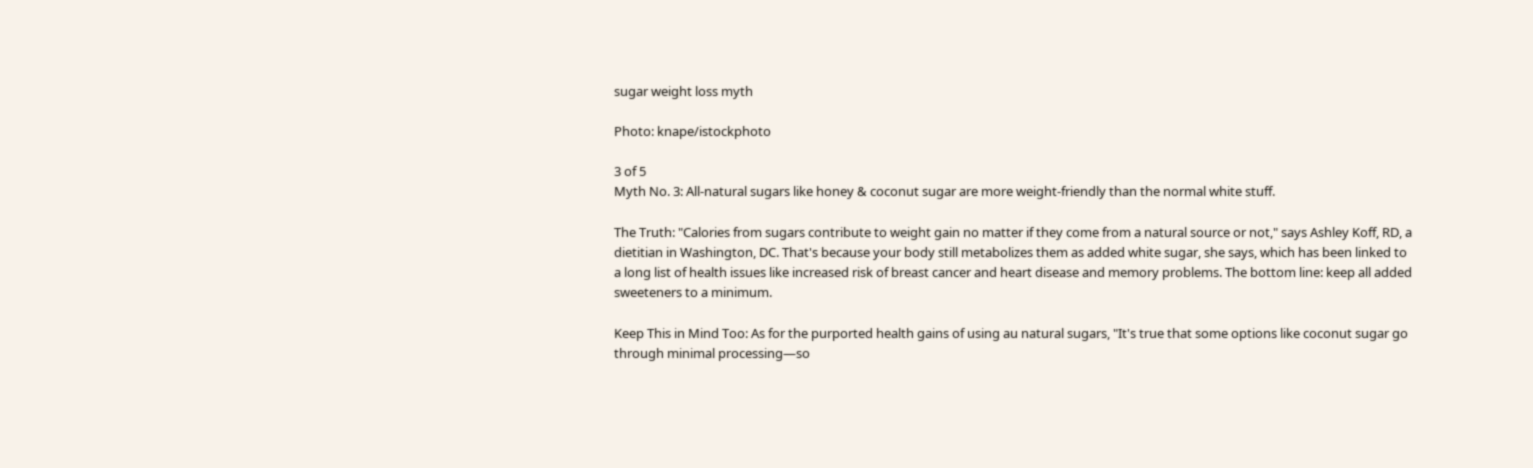sugar weight loss myth

Photo: knape/istockphoto

3 of 5
Myth No. 3: All-natural sugars like honey & coconut sugar are more weight-friendly than the normal white stuff.

The Truth: "Calories from sugars contribute to weight gain no matter if they come from a natural source or not," says Ashley Koff, RD, a dietitian in Washington, DC. That's because your body still metabolizes them as added white sugar, she says, which has been linked to a long list of health issues like increased risk of breast cancer and heart disease and memory problems. The bottom line: keep all added sweeteners to a minimum.

Keep This in Mind Too: As for the purported health gains of using au natural sugars, "It's true that some options like coconut sugar go through minimal processing—so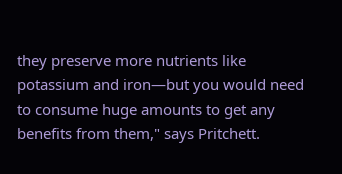they preserve more nutrients like potassium and iron—but you would need to consume huge amounts to get any benefits from them," says Pritchett.